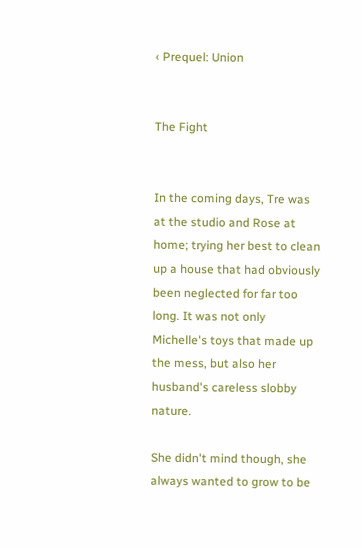‹ Prequel: Union


The Fight


In the coming days, Tre was at the studio and Rose at home; trying her best to clean up a house that had obviously been neglected for far too long. It was not only Michelle's toys that made up the mess, but also her husband's careless slobby nature.

She didn't mind though, she always wanted to grow to be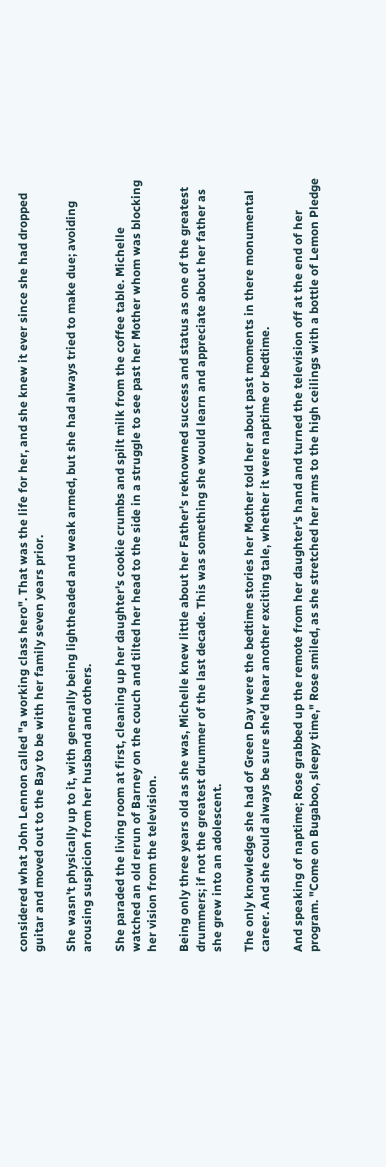considered what John Lennon called "a working class hero". That was the life for her, and she knew it ever since she had dropped guitar and moved out to the Bay to be with her family seven years prior.

She wasn't physically up to it, with generally being lightheaded and weak armed, but she had always tried to make due; avoiding arousing suspicion from her husband and others.

She paraded the living room at first, cleaning up her daughter's cookie crumbs and spilt milk from the coffee table. Michelle watched an old rerun of Barney on the couch and tilted her head to the side in a struggle to see past her Mother whom was blocking her vision from the television.

Being only three years old as she was, Michelle knew little about her Father's reknowned success and status as one of the greatest drummers; if not the greatest drummer of the last decade. This was something she would learn and appreciate about her father as she grew into an adolescent.

The only knowledge she had of Green Day were the bedtime stories her Mother told her about past moments in there monumental career. And she could always be sure she'd hear another exciting tale, whether it were naptime or bedtime.

And speaking of naptime; Rose grabbed up the remote from her daughter's hand and turned the television off at the end of her program. "Come on Bugaboo, sleepy time," Rose smiled, as she stretched her arms to the high ceilings with a bottle of Lemon Pledge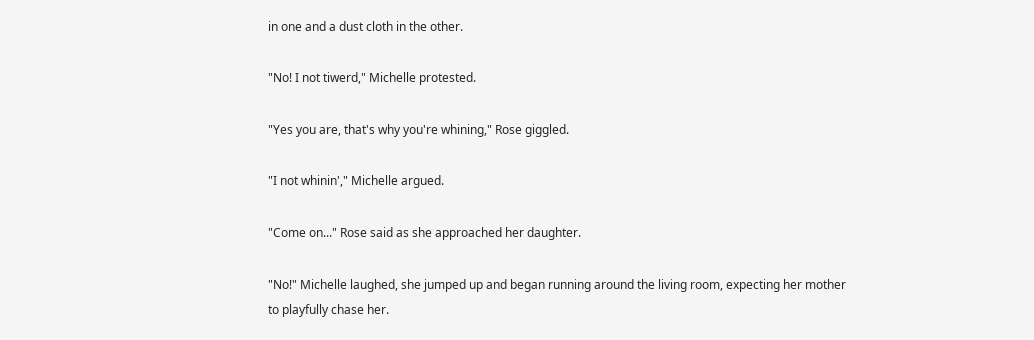in one and a dust cloth in the other.

"No! I not tiwerd," Michelle protested.

"Yes you are, that's why you're whining," Rose giggled.

"I not whinin'," Michelle argued.

"Come on..." Rose said as she approached her daughter.

"No!" Michelle laughed, she jumped up and began running around the living room, expecting her mother to playfully chase her.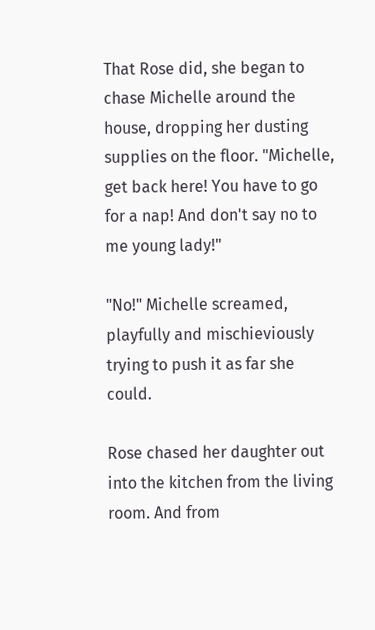That Rose did, she began to chase Michelle around the house, dropping her dusting supplies on the floor. "Michelle, get back here! You have to go for a nap! And don't say no to me young lady!"

"No!" Michelle screamed, playfully and mischieviously trying to push it as far she could.

Rose chased her daughter out into the kitchen from the living room. And from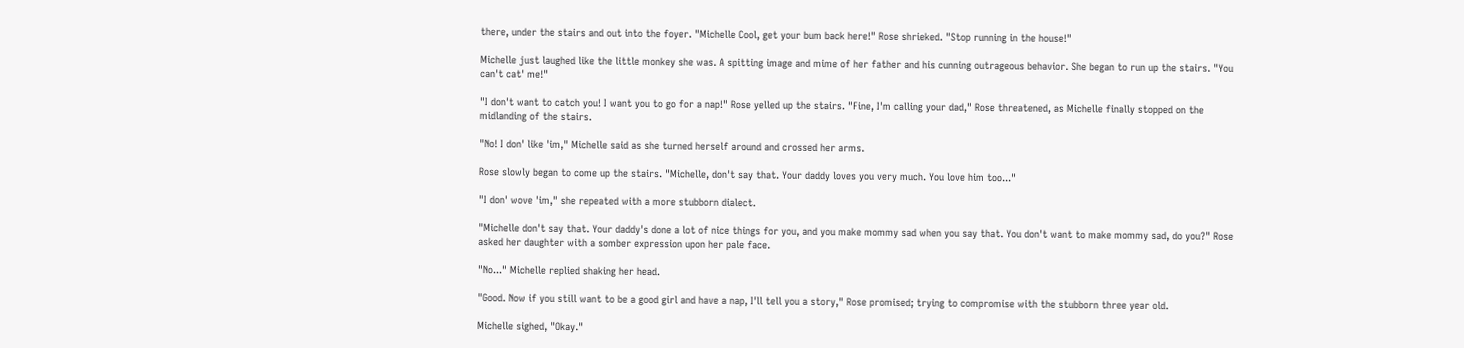there, under the stairs and out into the foyer. "Michelle Cool, get your bum back here!" Rose shrieked. "Stop running in the house!"

Michelle just laughed like the little monkey she was. A spitting image and mime of her father and his cunning outrageous behavior. She began to run up the stairs. "You can't cat' me!"

"I don't want to catch you! I want you to go for a nap!" Rose yelled up the stairs. "Fine, I'm calling your dad," Rose threatened, as Michelle finally stopped on the midlanding of the stairs.

"No! I don' like 'im," Michelle said as she turned herself around and crossed her arms.

Rose slowly began to come up the stairs. "Michelle, don't say that. Your daddy loves you very much. You love him too..."

"I don' wove 'im," she repeated with a more stubborn dialect.

"Michelle don't say that. Your daddy's done a lot of nice things for you, and you make mommy sad when you say that. You don't want to make mommy sad, do you?" Rose asked her daughter with a somber expression upon her pale face.

"No..." Michelle replied shaking her head.

"Good. Now if you still want to be a good girl and have a nap, I'll tell you a story," Rose promised; trying to compromise with the stubborn three year old.

Michelle sighed, "Okay."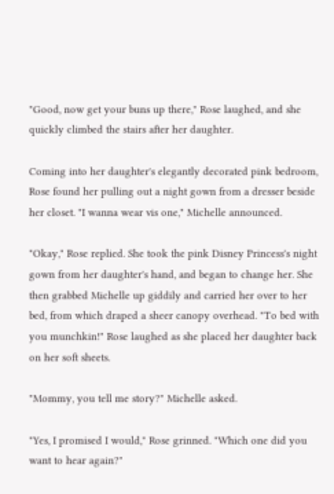"Good, now get your buns up there," Rose laughed, and she quickly climbed the stairs after her daughter.

Coming into her daughter's elegantly decorated pink bedroom, Rose found her pulling out a night gown from a dresser beside her closet. "I wanna wear vis one," Michelle announced.

"Okay," Rose replied. She took the pink Disney Princess's night gown from her daughter's hand, and began to change her. She then grabbed Michelle up giddily and carried her over to her bed, from which draped a sheer canopy overhead. "To bed with you munchkin!" Rose laughed as she placed her daughter back on her soft sheets.

"Mommy, you tell me story?" Michelle asked.

"Yes, I promised I would," Rose grinned. "Which one did you want to hear again?"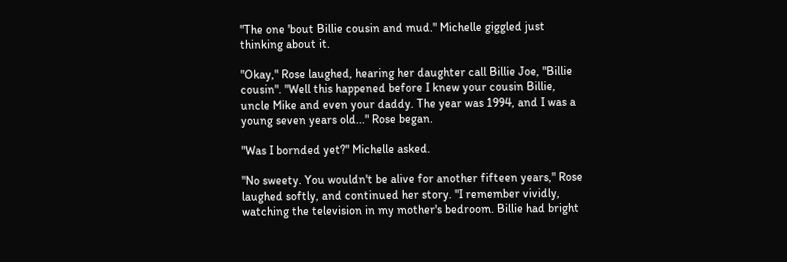"The one 'bout Billie cousin and mud." Michelle giggled just thinking about it.

"Okay," Rose laughed, hearing her daughter call Billie Joe, "Billie cousin". "Well this happened before I knew your cousin Billie, uncle Mike and even your daddy. The year was 1994, and I was a young seven years old..." Rose began.

"Was I bornded yet?" Michelle asked.

"No sweety. You wouldn't be alive for another fifteen years," Rose laughed softly, and continued her story. "I remember vividly, watching the television in my mother's bedroom. Billie had bright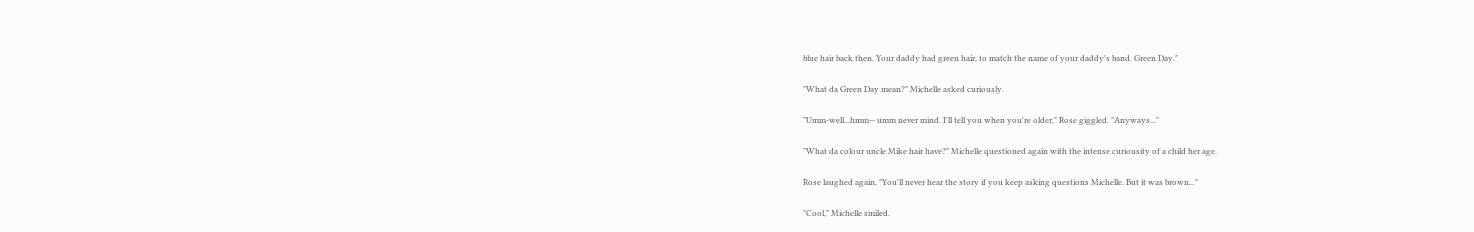blue hair back then. Your daddy had green hair, to match the name of your daddy's band. Green Day."

"What da Green Day mean?" Michelle asked curiously.

"Umm-well...hmm-- umm never mind. I'll tell you when you're older," Rose giggled. "Anyways..."

"What da colour uncle Mike hair have?" Michelle questioned again with the intense curiousity of a child her age.

Rose laughed again, "You'll never hear the story if you keep asking questions Michelle. But it was brown..."

"Cool," Michelle smiled.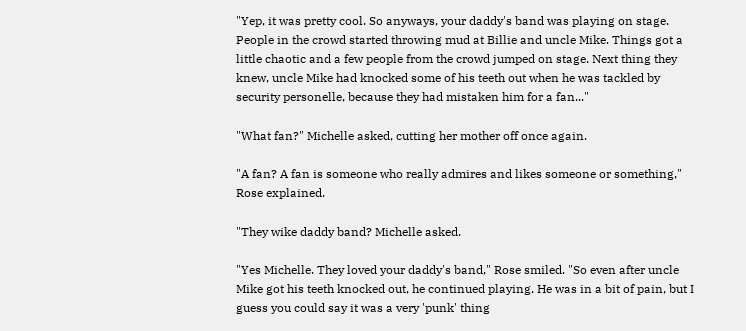"Yep, it was pretty cool. So anyways, your daddy's band was playing on stage. People in the crowd started throwing mud at Billie and uncle Mike. Things got a little chaotic and a few people from the crowd jumped on stage. Next thing they knew, uncle Mike had knocked some of his teeth out when he was tackled by security personelle, because they had mistaken him for a fan..."

"What fan?" Michelle asked, cutting her mother off once again.

"A fan? A fan is someone who really admires and likes someone or something," Rose explained.

"They wike daddy band? Michelle asked.

"Yes Michelle. They loved your daddy's band," Rose smiled. "So even after uncle Mike got his teeth knocked out, he continued playing. He was in a bit of pain, but I guess you could say it was a very 'punk' thing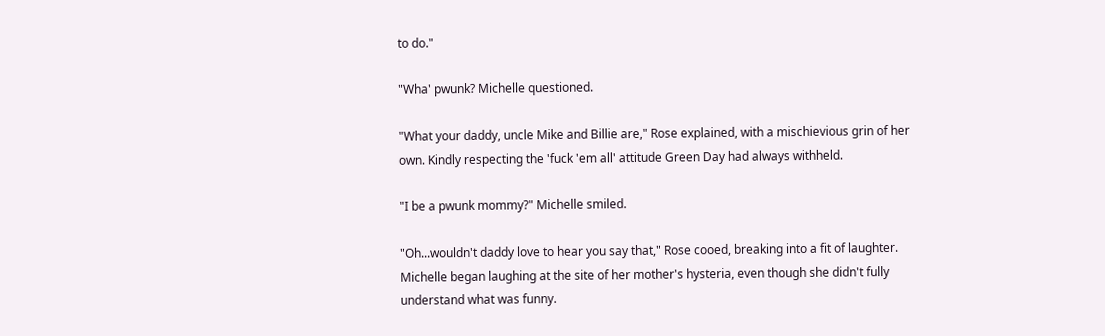to do."

"Wha' pwunk? Michelle questioned.

"What your daddy, uncle Mike and Billie are," Rose explained, with a mischievious grin of her own. Kindly respecting the 'fuck 'em all' attitude Green Day had always withheld.

"I be a pwunk mommy?" Michelle smiled.

"Oh...wouldn't daddy love to hear you say that," Rose cooed, breaking into a fit of laughter. Michelle began laughing at the site of her mother's hysteria, even though she didn't fully understand what was funny.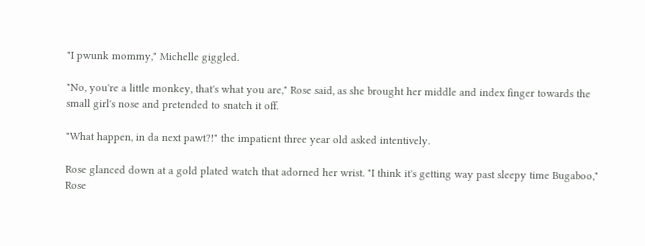"I pwunk mommy," Michelle giggled.

"No, you're a little monkey, that's what you are," Rose said, as she brought her middle and index finger towards the small girl's nose and pretended to snatch it off.

"What happen, in da next pawt?!" the impatient three year old asked intentively.

Rose glanced down at a gold plated watch that adorned her wrist. "I think it's getting way past sleepy time Bugaboo," Rose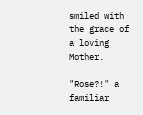smiled with the grace of a loving Mother.

"Rose?!" a familiar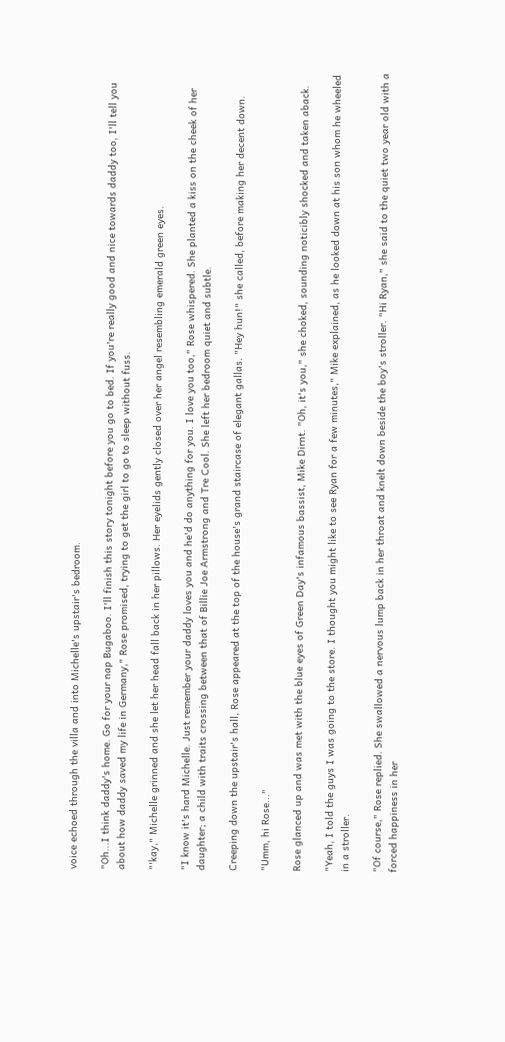voice echoed through the villa and into Michelle's upstair's bedroom.

"Oh...I think daddy's home. Go for your nap Bugaboo. I'll finish this story tonight before you go to bed. If you're really good and nice towards daddy too, I'll tell you about how daddy saved my life in Germany," Rose promised, trying to get the girl to go to sleep without fuss.

"'kay," Michelle grinned and she let her head fall back in her pillows. Her eyelids gently closed over her angel resembling emerald green eyes.

"I know it's hard Michelle. Just remember your daddy loves you and he'd do anything for you. I love you too," Rose whispered. She planted a kiss on the cheek of her daughter; a child with traits crossing between that of Billie Joe Armstrong and Tre Cool. She left her bedroom quiet and subtle.

Creeping down the upstair's hall, Rose appeared at the top of the house's grand staircase of elegant gallas. "Hey hun!" she called, before making her decent down.

"Umm, hi Rose..."

Rose glanced up and was met with the blue eyes of Green Day's infamous bassist, Mike Dirnt. "Oh, it's you," she choked, sounding noticibly shocked and taken aback.

"Yeah, I told the guys I was going to the store. I thought you might like to see Ryan for a few minutes," Mike explained, as he looked down at his son whom he wheeled in a stroller.

"Of course," Rose replied. She swallowed a nervous lump back in her throat and knelt down beside the boy's stroller. "Hi Ryan," she said to the quiet two year old with a forced happiness in her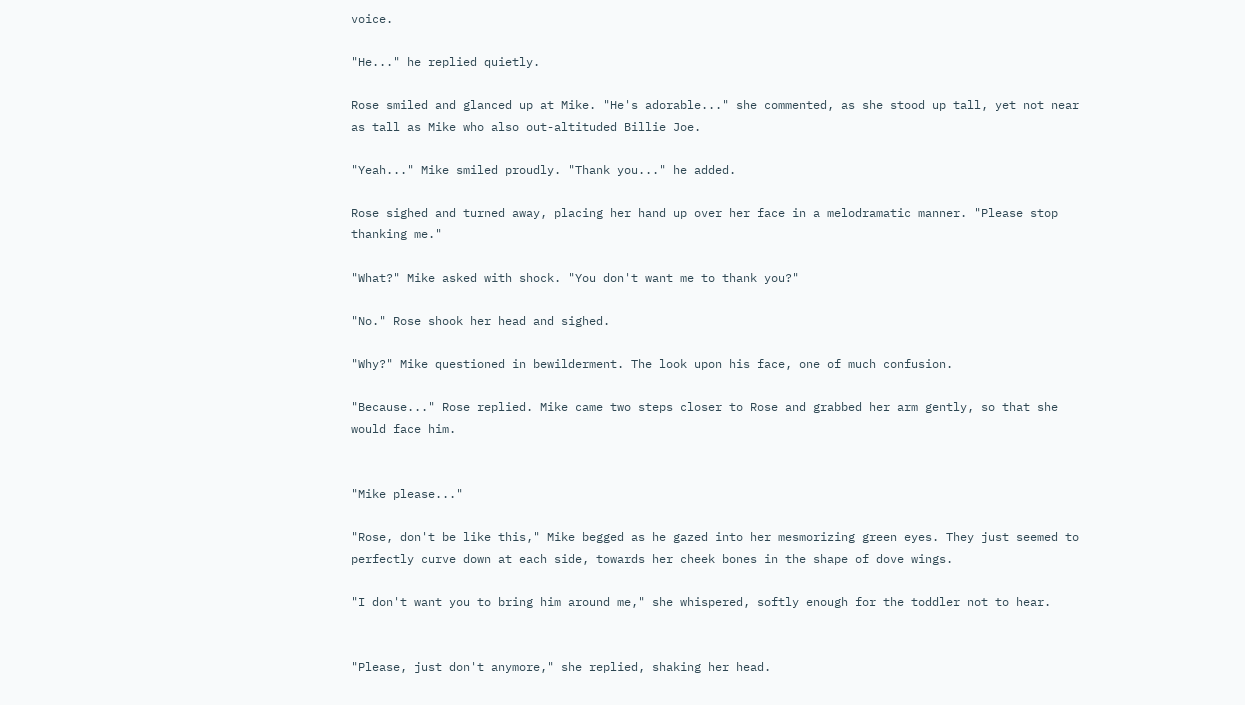voice.

"He..." he replied quietly.

Rose smiled and glanced up at Mike. "He's adorable..." she commented, as she stood up tall, yet not near as tall as Mike who also out-altituded Billie Joe.

"Yeah..." Mike smiled proudly. "Thank you..." he added.

Rose sighed and turned away, placing her hand up over her face in a melodramatic manner. "Please stop thanking me."

"What?" Mike asked with shock. "You don't want me to thank you?"

"No." Rose shook her head and sighed.

"Why?" Mike questioned in bewilderment. The look upon his face, one of much confusion.

"Because..." Rose replied. Mike came two steps closer to Rose and grabbed her arm gently, so that she would face him.


"Mike please..."

"Rose, don't be like this," Mike begged as he gazed into her mesmorizing green eyes. They just seemed to perfectly curve down at each side, towards her cheek bones in the shape of dove wings.

"I don't want you to bring him around me," she whispered, softly enough for the toddler not to hear.


"Please, just don't anymore," she replied, shaking her head.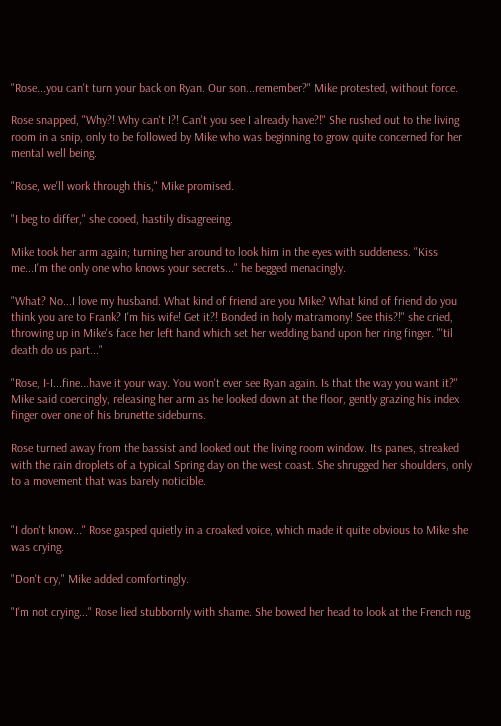"Rose...you can't turn your back on Ryan. Our son...remember?" Mike protested, without force.

Rose snapped, "Why?! Why can't I?! Can't you see I already have?!" She rushed out to the living room in a snip, only to be followed by Mike who was beginning to grow quite concerned for her mental well being.

"Rose, we'll work through this," Mike promised.

"I beg to differ," she cooed, hastily disagreeing.

Mike took her arm again; turning her around to look him in the eyes with suddeness. "Kiss me...I'm the only one who knows your secrets..." he begged menacingly.

"What? No...I love my husband. What kind of friend are you Mike? What kind of friend do you think you are to Frank? I'm his wife! Get it?! Bonded in holy matramony! See this?!" she cried, throwing up in Mike's face her left hand which set her wedding band upon her ring finger. "'til death do us part..."

"Rose, I-I...fine...have it your way. You won't ever see Ryan again. Is that the way you want it?" Mike said coercingly, releasing her arm as he looked down at the floor, gently grazing his index finger over one of his brunette sideburns.

Rose turned away from the bassist and looked out the living room window. Its panes, streaked with the rain droplets of a typical Spring day on the west coast. She shrugged her shoulders, only to a movement that was barely noticible.


"I don't know..." Rose gasped quietly in a croaked voice, which made it quite obvious to Mike she was crying.

"Don't cry," Mike added comfortingly.

"I'm not crying..." Rose lied stubbornly with shame. She bowed her head to look at the French rug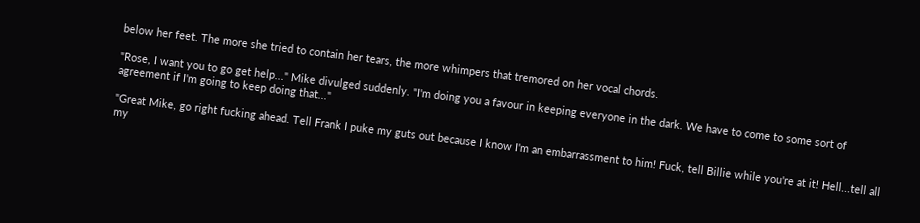below her feet. The more she tried to contain her tears, the more whimpers that tremored on her vocal chords.

"Rose, I want you to go get help..." Mike divulged suddenly. "I'm doing you a favour in keeping everyone in the dark. We have to come to some sort of agreement if I'm going to keep doing that..."

"Great Mike, go right fucking ahead. Tell Frank I puke my guts out because I know I'm an embarrassment to him! Fuck, tell Billie while you're at it! Hell...tell all my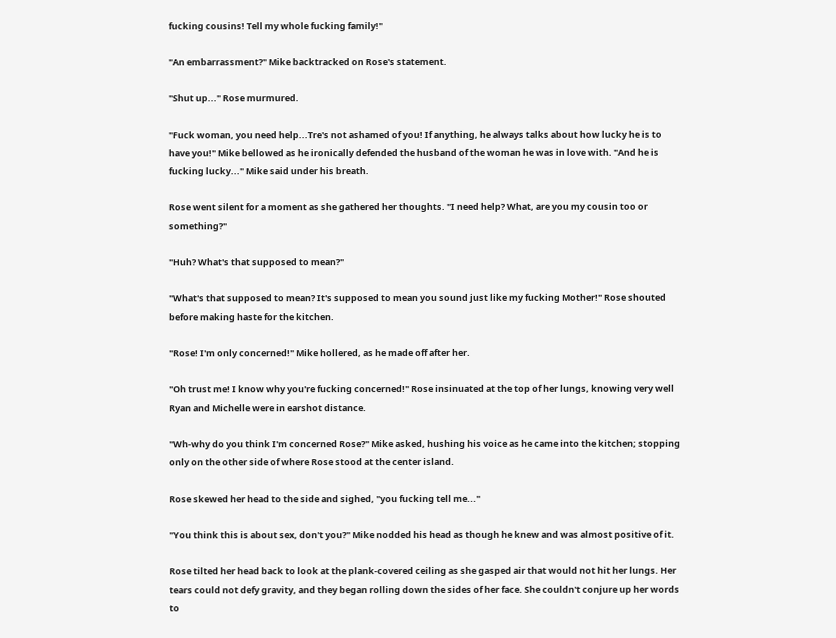fucking cousins! Tell my whole fucking family!"

"An embarrassment?" Mike backtracked on Rose's statement.

"Shut up..." Rose murmured.

"Fuck woman, you need help...Tre's not ashamed of you! If anything, he always talks about how lucky he is to have you!" Mike bellowed as he ironically defended the husband of the woman he was in love with. "And he is fucking lucky..." Mike said under his breath.

Rose went silent for a moment as she gathered her thoughts. "I need help? What, are you my cousin too or something?"

"Huh? What's that supposed to mean?"

"What's that supposed to mean? It's supposed to mean you sound just like my fucking Mother!" Rose shouted before making haste for the kitchen.

"Rose! I'm only concerned!" Mike hollered, as he made off after her.

"Oh trust me! I know why you're fucking concerned!" Rose insinuated at the top of her lungs, knowing very well Ryan and Michelle were in earshot distance.

"Wh-why do you think I'm concerned Rose?" Mike asked, hushing his voice as he came into the kitchen; stopping only on the other side of where Rose stood at the center island.

Rose skewed her head to the side and sighed, "you fucking tell me..."

"You think this is about sex, don't you?" Mike nodded his head as though he knew and was almost positive of it.

Rose tilted her head back to look at the plank-covered ceiling as she gasped air that would not hit her lungs. Her tears could not defy gravity, and they began rolling down the sides of her face. She couldn't conjure up her words to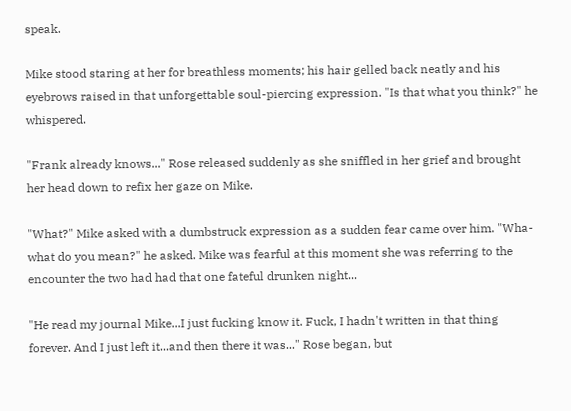speak.

Mike stood staring at her for breathless moments; his hair gelled back neatly and his eyebrows raised in that unforgettable soul-piercing expression. "Is that what you think?" he whispered.

"Frank already knows..." Rose released suddenly as she sniffled in her grief and brought her head down to refix her gaze on Mike.

"What?" Mike asked with a dumbstruck expression as a sudden fear came over him. "Wha-what do you mean?" he asked. Mike was fearful at this moment she was referring to the encounter the two had had that one fateful drunken night...

"He read my journal Mike...I just fucking know it. Fuck, I hadn't written in that thing forever. And I just left it...and then there it was..." Rose began, but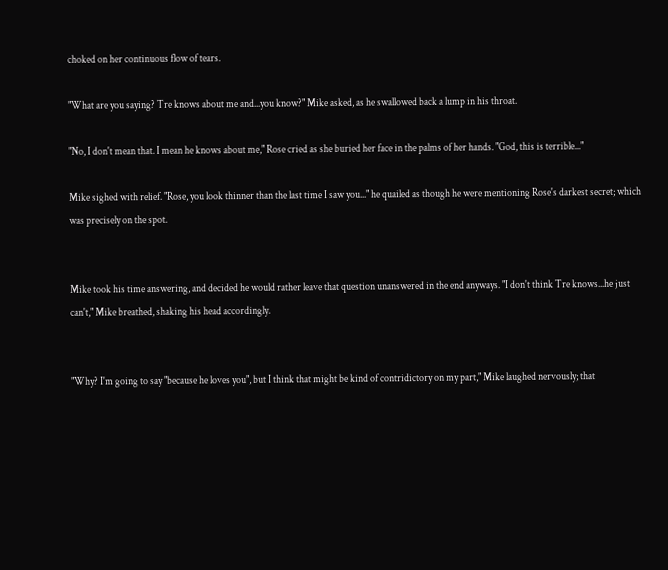choked on her continuous flow of tears.

"What are you saying? Tre knows about me and...you know?" Mike asked, as he swallowed back a lump in his throat.

"No, I don't mean that. I mean he knows about me," Rose cried as she buried her face in the palms of her hands. "God, this is terrible..."

Mike sighed with relief. "Rose, you look thinner than the last time I saw you..." he quailed as though he were mentioning Rose's darkest secret; which was precisely on the spot.


Mike took his time answering, and decided he would rather leave that question unanswered in the end anyways. "I don't think Tre knows...he just can't," Mike breathed, shaking his head accordingly.


"Why? I'm going to say "because he loves you", but I think that might be kind of contridictory on my part," Mike laughed nervously; that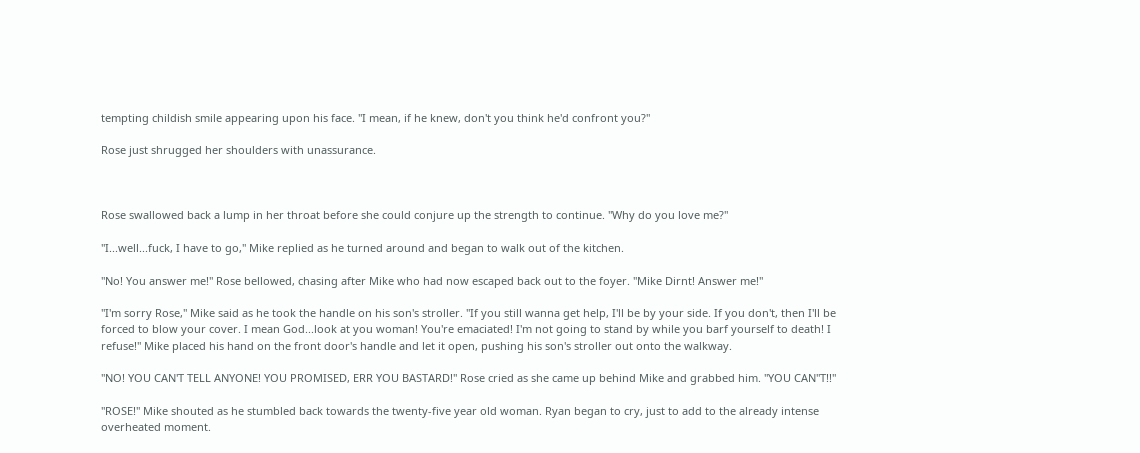tempting childish smile appearing upon his face. "I mean, if he knew, don't you think he'd confront you?"

Rose just shrugged her shoulders with unassurance.



Rose swallowed back a lump in her throat before she could conjure up the strength to continue. "Why do you love me?"

"I...well...fuck, I have to go," Mike replied as he turned around and began to walk out of the kitchen.

"No! You answer me!" Rose bellowed, chasing after Mike who had now escaped back out to the foyer. "Mike Dirnt! Answer me!"

"I'm sorry Rose," Mike said as he took the handle on his son's stroller. "If you still wanna get help, I'll be by your side. If you don't, then I'll be forced to blow your cover. I mean God...look at you woman! You're emaciated! I'm not going to stand by while you barf yourself to death! I refuse!" Mike placed his hand on the front door's handle and let it open, pushing his son's stroller out onto the walkway.

"NO! YOU CAN'T TELL ANYONE! YOU PROMISED, ERR YOU BASTARD!" Rose cried as she came up behind Mike and grabbed him. "YOU CAN"T!!"

"ROSE!" Mike shouted as he stumbled back towards the twenty-five year old woman. Ryan began to cry, just to add to the already intense overheated moment.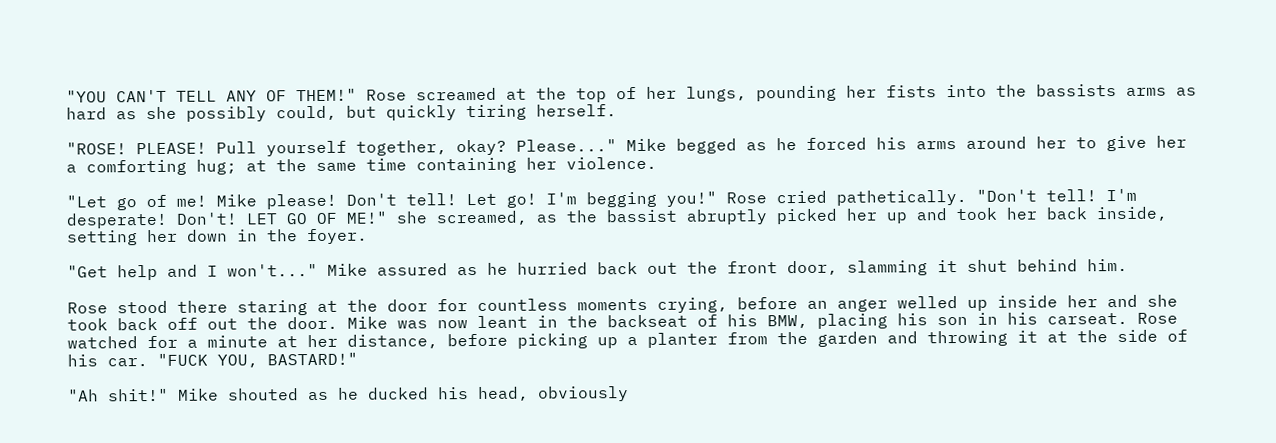"YOU CAN'T TELL ANY OF THEM!" Rose screamed at the top of her lungs, pounding her fists into the bassists arms as hard as she possibly could, but quickly tiring herself.

"ROSE! PLEASE! Pull yourself together, okay? Please..." Mike begged as he forced his arms around her to give her a comforting hug; at the same time containing her violence.

"Let go of me! Mike please! Don't tell! Let go! I'm begging you!" Rose cried pathetically. "Don't tell! I'm desperate! Don't! LET GO OF ME!" she screamed, as the bassist abruptly picked her up and took her back inside, setting her down in the foyer.

"Get help and I won't..." Mike assured as he hurried back out the front door, slamming it shut behind him.

Rose stood there staring at the door for countless moments crying, before an anger welled up inside her and she took back off out the door. Mike was now leant in the backseat of his BMW, placing his son in his carseat. Rose watched for a minute at her distance, before picking up a planter from the garden and throwing it at the side of his car. "FUCK YOU, BASTARD!"

"Ah shit!" Mike shouted as he ducked his head, obviously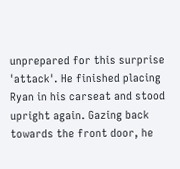unprepared for this surprise 'attack'. He finished placing Ryan in his carseat and stood upright again. Gazing back towards the front door, he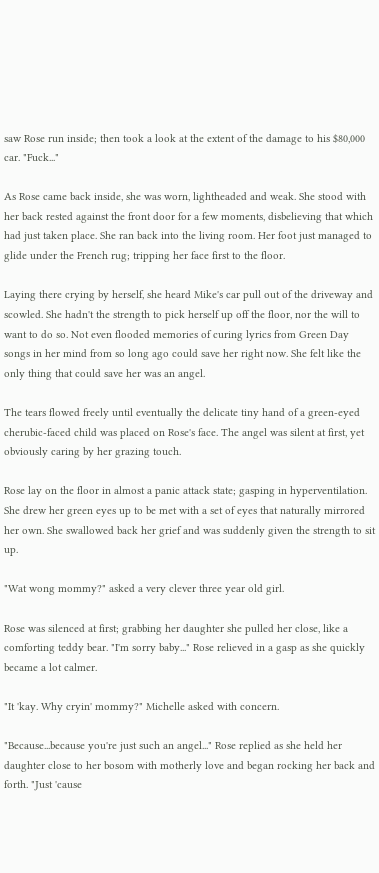saw Rose run inside; then took a look at the extent of the damage to his $80,000 car. "Fuck..."

As Rose came back inside, she was worn, lightheaded and weak. She stood with her back rested against the front door for a few moments, disbelieving that which had just taken place. She ran back into the living room. Her foot just managed to glide under the French rug; tripping her face first to the floor.

Laying there crying by herself, she heard Mike's car pull out of the driveway and scowled. She hadn't the strength to pick herself up off the floor, nor the will to want to do so. Not even flooded memories of curing lyrics from Green Day songs in her mind from so long ago could save her right now. She felt like the only thing that could save her was an angel.

The tears flowed freely until eventually the delicate tiny hand of a green-eyed cherubic-faced child was placed on Rose's face. The angel was silent at first, yet obviously caring by her grazing touch.

Rose lay on the floor in almost a panic attack state; gasping in hyperventilation. She drew her green eyes up to be met with a set of eyes that naturally mirrored her own. She swallowed back her grief and was suddenly given the strength to sit up.

"Wat wong mommy?" asked a very clever three year old girl.

Rose was silenced at first; grabbing her daughter she pulled her close, like a comforting teddy bear. "I'm sorry baby..." Rose relieved in a gasp as she quickly became a lot calmer.

"It 'kay. Why cryin' mommy?" Michelle asked with concern.

"Because...because you're just such an angel..." Rose replied as she held her daughter close to her bosom with motherly love and began rocking her back and forth. "Just 'cause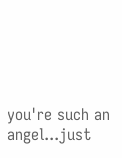you're such an angel...just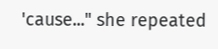'cause..." she repeated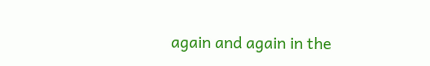again and again in the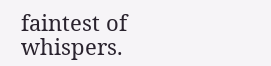faintest of whispers.